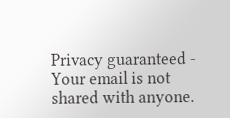Privacy guaranteed - Your email is not shared with anyone.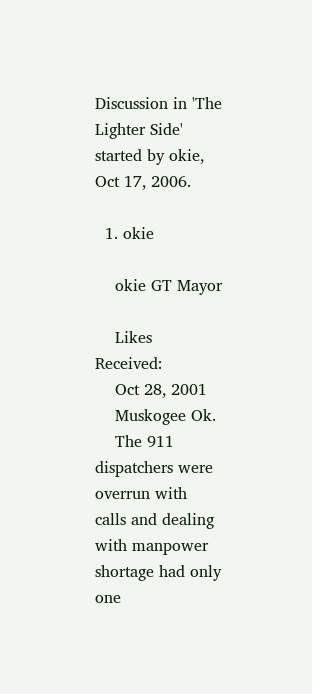Discussion in 'The Lighter Side' started by okie, Oct 17, 2006.

  1. okie

    okie GT Mayor

    Likes Received:
    Oct 28, 2001
    Muskogee Ok.
    The 911 dispatchers were overrun with calls and dealing with manpower shortage had only one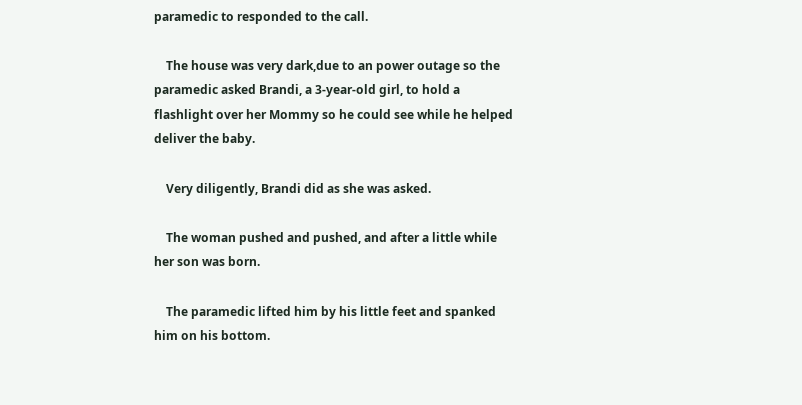paramedic to responded to the call.

    The house was very dark,due to an power outage so the paramedic asked Brandi, a 3-year-old girl, to hold a flashlight over her Mommy so he could see while he helped deliver the baby.

    Very diligently, Brandi did as she was asked.

    The woman pushed and pushed, and after a little while her son was born.

    The paramedic lifted him by his little feet and spanked him on his bottom.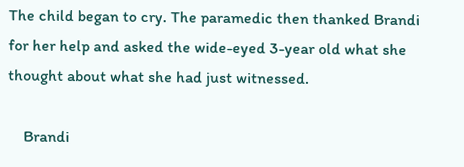The child began to cry. The paramedic then thanked Brandi for her help and asked the wide-eyed 3-year old what she thought about what she had just witnessed.

    Brandi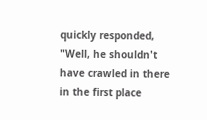quickly responded, "Well, he shouldn't have crawled in there in the first place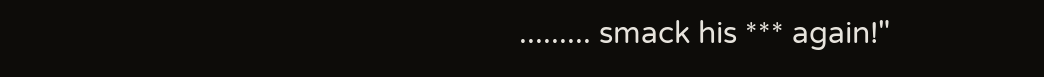......... smack his *** again!"